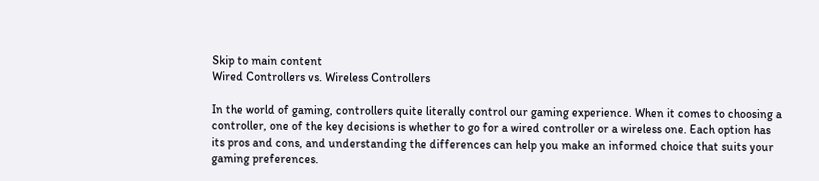Skip to main content
Wired Controllers vs. Wireless Controllers

In the world of gaming, controllers quite literally control our gaming experience. When it comes to choosing a controller, one of the key decisions is whether to go for a wired controller or a wireless one. Each option has its pros and cons, and understanding the differences can help you make an informed choice that suits your gaming preferences.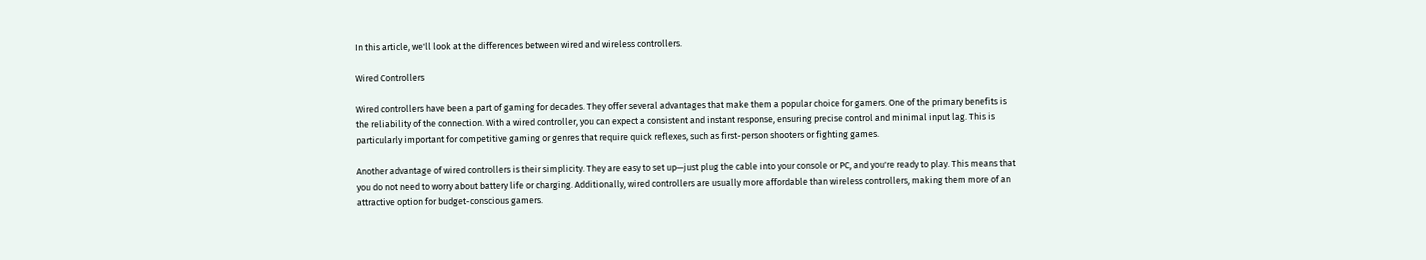In this article, we'll look at the differences between wired and wireless controllers.

Wired Controllers

Wired controllers have been a part of gaming for decades. They offer several advantages that make them a popular choice for gamers. One of the primary benefits is the reliability of the connection. With a wired controller, you can expect a consistent and instant response, ensuring precise control and minimal input lag. This is particularly important for competitive gaming or genres that require quick reflexes, such as first-person shooters or fighting games.

Another advantage of wired controllers is their simplicity. They are easy to set up—just plug the cable into your console or PC, and you're ready to play. This means that you do not need to worry about battery life or charging. Additionally, wired controllers are usually more affordable than wireless controllers, making them more of an attractive option for budget-conscious gamers.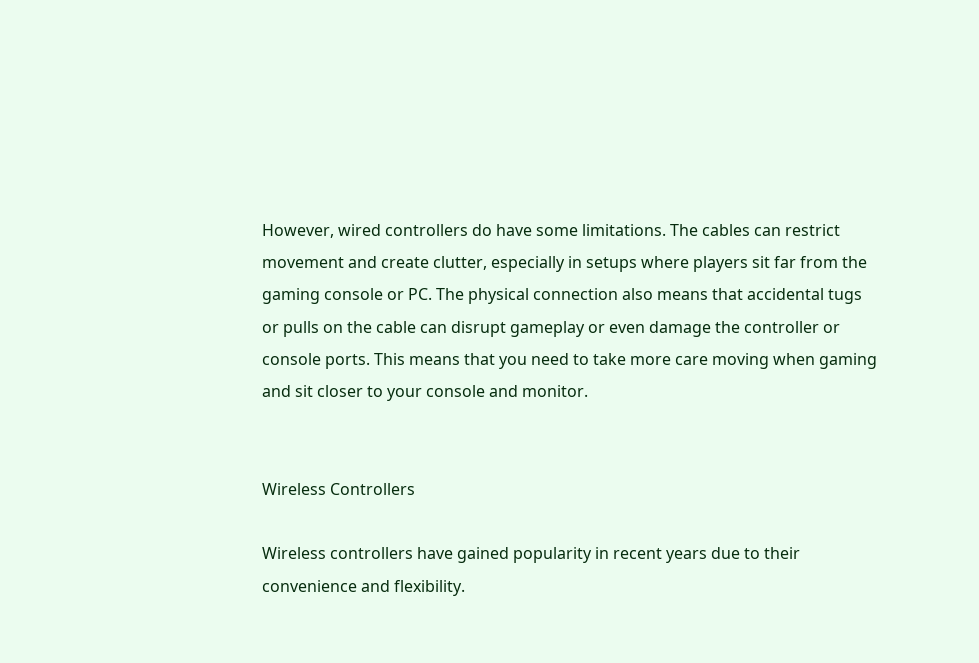However, wired controllers do have some limitations. The cables can restrict movement and create clutter, especially in setups where players sit far from the gaming console or PC. The physical connection also means that accidental tugs or pulls on the cable can disrupt gameplay or even damage the controller or console ports. This means that you need to take more care moving when gaming and sit closer to your console and monitor.


Wireless Controllers

Wireless controllers have gained popularity in recent years due to their convenience and flexibility.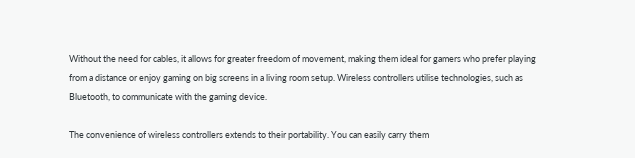Without the need for cables, it allows for greater freedom of movement, making them ideal for gamers who prefer playing from a distance or enjoy gaming on big screens in a living room setup. Wireless controllers utilise technologies, such as Bluetooth, to communicate with the gaming device.

The convenience of wireless controllers extends to their portability. You can easily carry them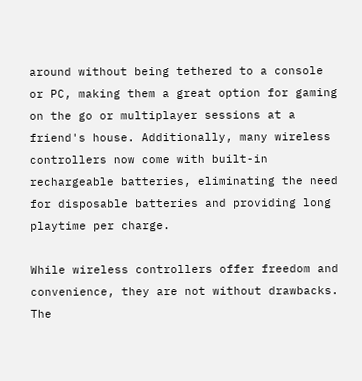around without being tethered to a console or PC, making them a great option for gaming on the go or multiplayer sessions at a friend's house. Additionally, many wireless controllers now come with built-in rechargeable batteries, eliminating the need for disposable batteries and providing long playtime per charge.

While wireless controllers offer freedom and convenience, they are not without drawbacks. The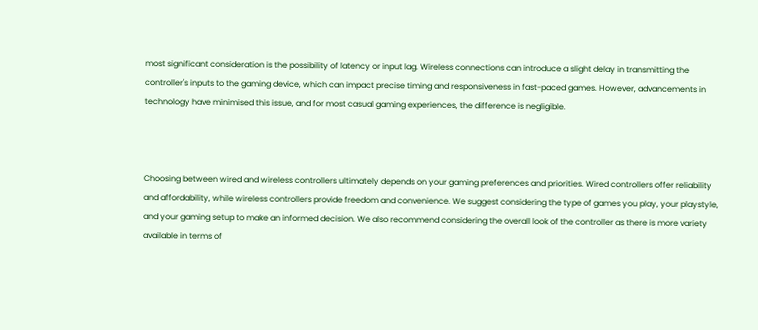most significant consideration is the possibility of latency or input lag. Wireless connections can introduce a slight delay in transmitting the controller's inputs to the gaming device, which can impact precise timing and responsiveness in fast-paced games. However, advancements in technology have minimised this issue, and for most casual gaming experiences, the difference is negligible.



Choosing between wired and wireless controllers ultimately depends on your gaming preferences and priorities. Wired controllers offer reliability and affordability, while wireless controllers provide freedom and convenience. We suggest considering the type of games you play, your playstyle, and your gaming setup to make an informed decision. We also recommend considering the overall look of the controller as there is more variety available in terms of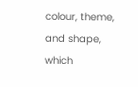colour, theme, and shape, which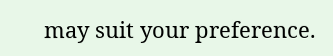may suit your preference.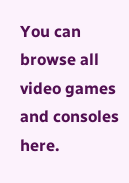You can browse all video games and consoles here.